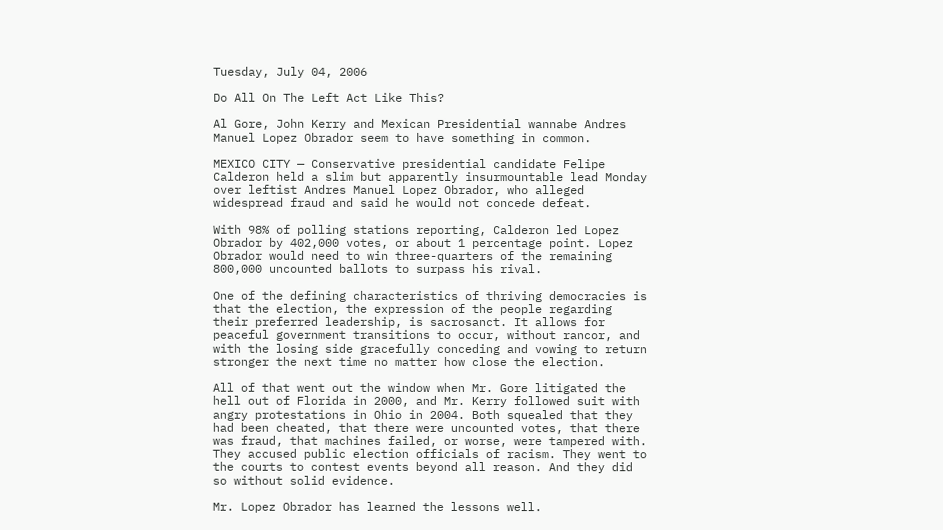Tuesday, July 04, 2006

Do All On The Left Act Like This?

Al Gore, John Kerry and Mexican Presidential wannabe Andres Manuel Lopez Obrador seem to have something in common.

MEXICO CITY — Conservative presidential candidate Felipe Calderon held a slim but apparently insurmountable lead Monday over leftist Andres Manuel Lopez Obrador, who alleged widespread fraud and said he would not concede defeat.

With 98% of polling stations reporting, Calderon led Lopez Obrador by 402,000 votes, or about 1 percentage point. Lopez Obrador would need to win three-quarters of the remaining 800,000 uncounted ballots to surpass his rival.

One of the defining characteristics of thriving democracies is that the election, the expression of the people regarding their preferred leadership, is sacrosanct. It allows for peaceful government transitions to occur, without rancor, and with the losing side gracefully conceding and vowing to return stronger the next time no matter how close the election.

All of that went out the window when Mr. Gore litigated the hell out of Florida in 2000, and Mr. Kerry followed suit with angry protestations in Ohio in 2004. Both squealed that they had been cheated, that there were uncounted votes, that there was fraud, that machines failed, or worse, were tampered with. They accused public election officials of racism. They went to the courts to contest events beyond all reason. And they did so without solid evidence.

Mr. Lopez Obrador has learned the lessons well.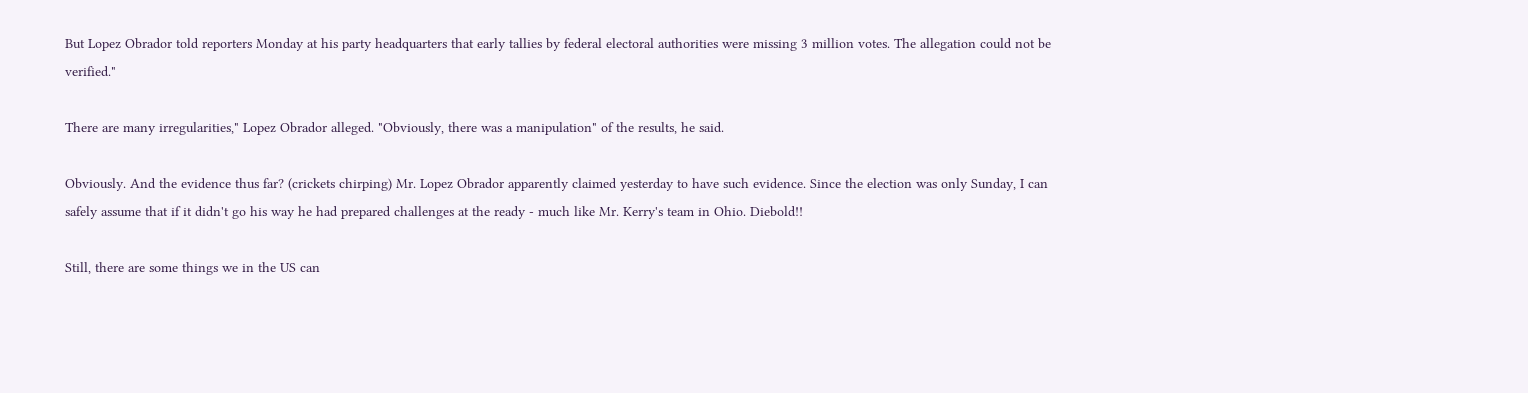But Lopez Obrador told reporters Monday at his party headquarters that early tallies by federal electoral authorities were missing 3 million votes. The allegation could not be verified."

There are many irregularities," Lopez Obrador alleged. "Obviously, there was a manipulation" of the results, he said.

Obviously. And the evidence thus far? (crickets chirping) Mr. Lopez Obrador apparently claimed yesterday to have such evidence. Since the election was only Sunday, I can safely assume that if it didn't go his way he had prepared challenges at the ready - much like Mr. Kerry's team in Ohio. Diebold!!

Still, there are some things we in the US can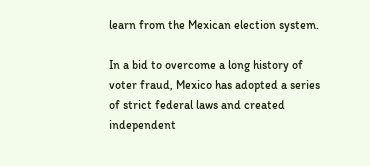learn from the Mexican election system.

In a bid to overcome a long history of voter fraud, Mexico has adopted a series of strict federal laws and created independent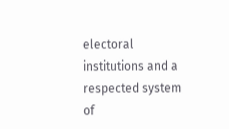electoral institutions and a respected system of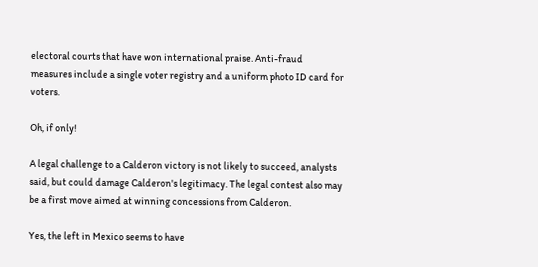electoral courts that have won international praise. Anti-fraud measures include a single voter registry and a uniform photo ID card for voters.

Oh, if only!

A legal challenge to a Calderon victory is not likely to succeed, analysts said, but could damage Calderon's legitimacy. The legal contest also may be a first move aimed at winning concessions from Calderon.

Yes, the left in Mexico seems to have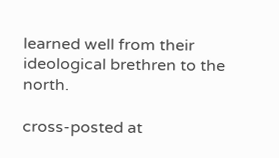learned well from their ideological brethren to the north.

cross-posted at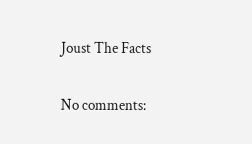Joust The Facts

No comments: